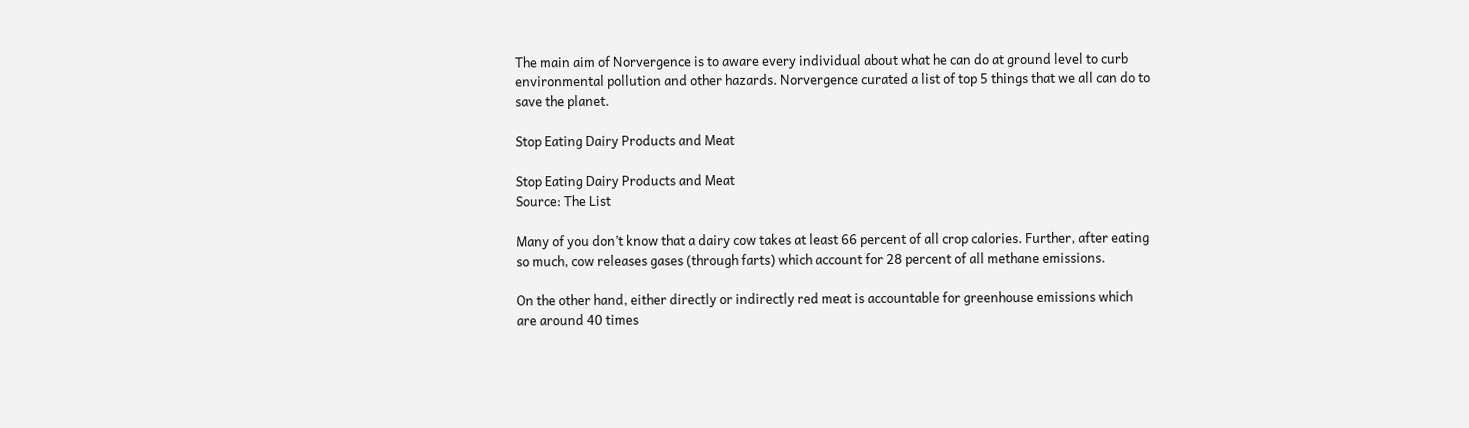The main aim of Norvergence is to aware every individual about what he can do at ground level to curb environmental pollution and other hazards. Norvergence curated a list of top 5 things that we all can do to save the planet.

Stop Eating Dairy Products and Meat

Stop Eating Dairy Products and Meat
Source: The List

Many of you don’t know that a dairy cow takes at least 66 percent of all crop calories. Further, after eating so much, cow releases gases (through farts) which account for 28 percent of all methane emissions.

On the other hand, either directly or indirectly red meat is accountable for greenhouse emissions which are around 40 times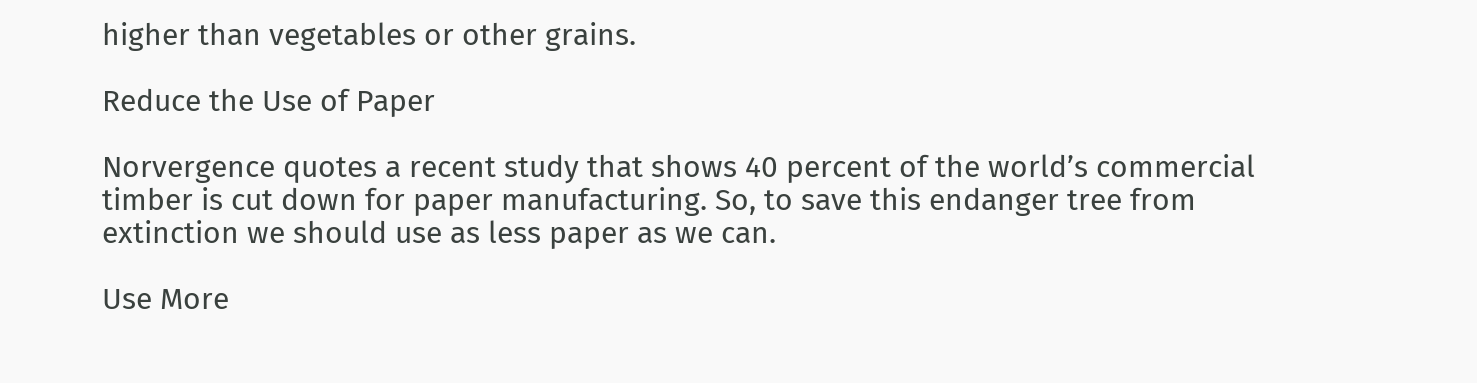higher than vegetables or other grains.

Reduce the Use of Paper

Norvergence quotes a recent study that shows 40 percent of the world’s commercial timber is cut down for paper manufacturing. So, to save this endanger tree from extinction we should use as less paper as we can.

Use More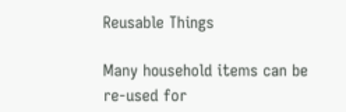Reusable Things

Many household items can be re-used for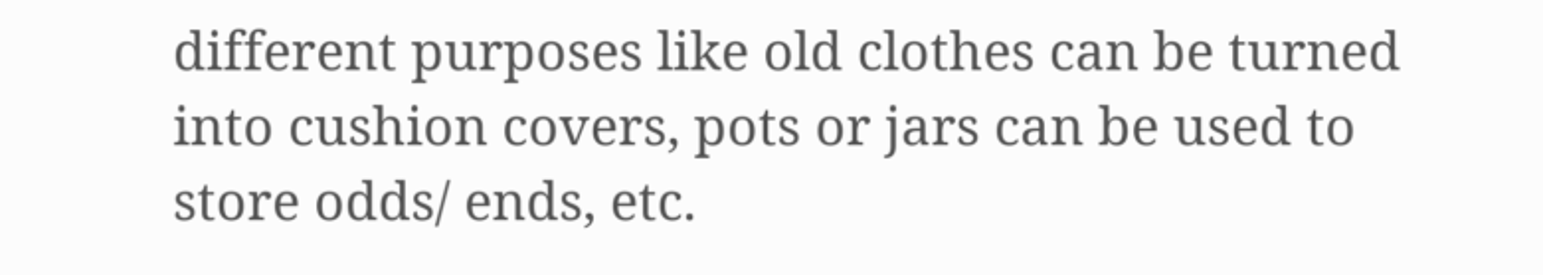different purposes like old clothes can be turned into cushion covers, pots or jars can be used to store odds/ ends, etc.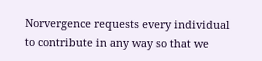Norvergence requests every individual to contribute in any way so that we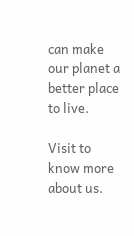can make our planet a better place to live.

Visit to know more about us.